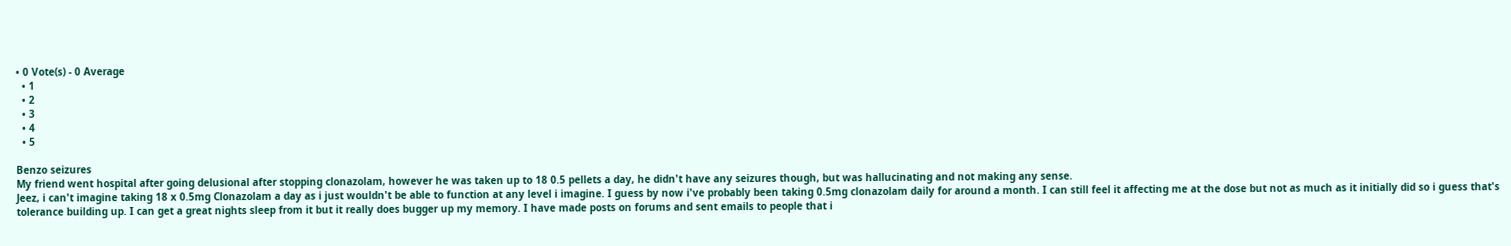• 0 Vote(s) - 0 Average
  • 1
  • 2
  • 3
  • 4
  • 5

Benzo seizures
My friend went hospital after going delusional after stopping clonazolam, however he was taken up to 18 0.5 pellets a day, he didn't have any seizures though, but was hallucinating and not making any sense.
Jeez, i can't imagine taking 18 x 0.5mg Clonazolam a day as i just wouldn't be able to function at any level i imagine. I guess by now i've probably been taking 0.5mg clonazolam daily for around a month. I can still feel it affecting me at the dose but not as much as it initially did so i guess that's tolerance building up. I can get a great nights sleep from it but it really does bugger up my memory. I have made posts on forums and sent emails to people that i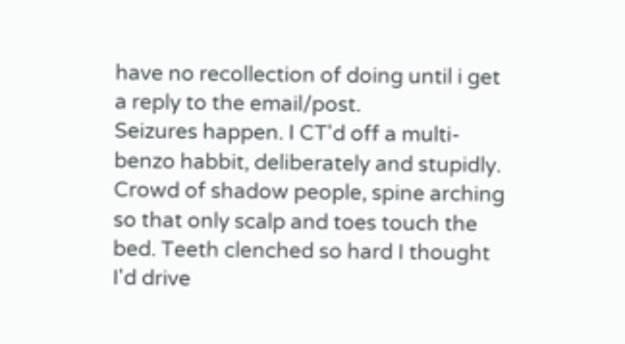have no recollection of doing until i get a reply to the email/post.
Seizures happen. I CT'd off a multi-benzo habbit, deliberately and stupidly. Crowd of shadow people, spine arching so that only scalp and toes touch the bed. Teeth clenched so hard I thought I'd drive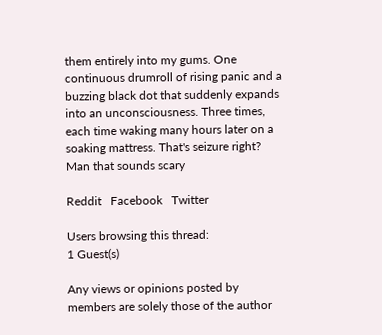them entirely into my gums. One continuous drumroll of rising panic and a buzzing black dot that suddenly expands into an unconsciousness. Three times, each time waking many hours later on a soaking mattress. That's seizure right?
Man that sounds scary

Reddit   Facebook   Twitter

Users browsing this thread:
1 Guest(s)

Any views or opinions posted by members are solely those of the author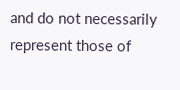and do not necessarily represent those of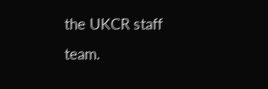the UKCR staff team.